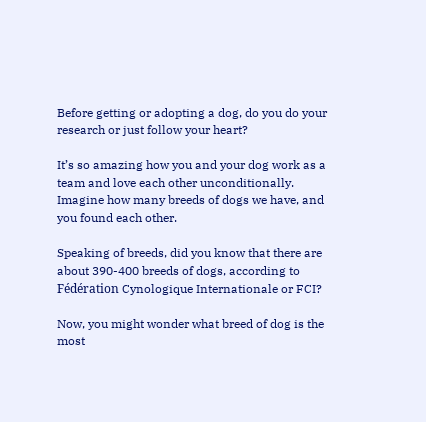Before getting or adopting a dog, do you do your research or just follow your heart?

It’s so amazing how you and your dog work as a team and love each other unconditionally. Imagine how many breeds of dogs we have, and you found each other.

Speaking of breeds, did you know that there are about 390-400 breeds of dogs, according to Fédération Cynologique Internationale or FCI?

Now, you might wonder what breed of dog is the most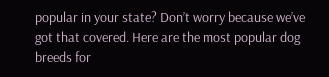popular in your state? Don’t worry because we’ve got that covered. Here are the most popular dog breeds for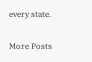every state.

More Posts